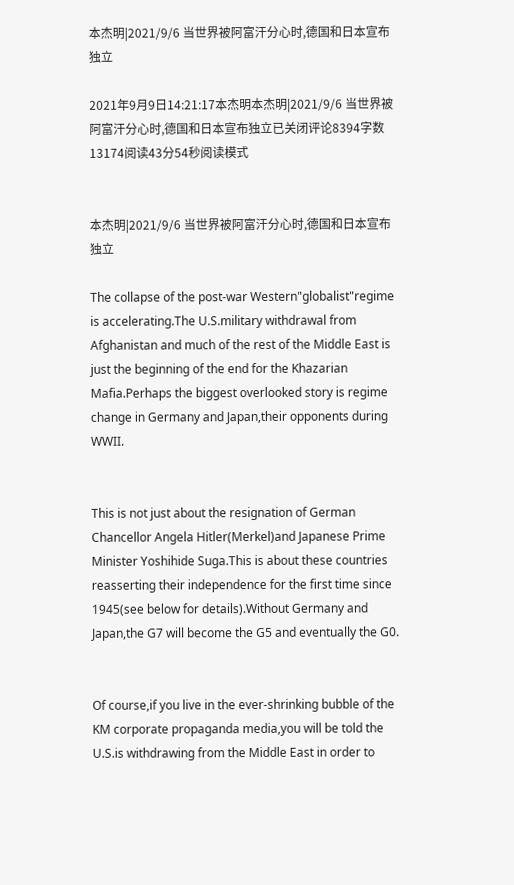本杰明|2021/9/6 当世界被阿富汗分心时,德国和日本宣布独立

2021年9月9日14:21:17本杰明本杰明|2021/9/6 当世界被阿富汗分心时,德国和日本宣布独立已关闭评论8394字数 13174阅读43分54秒阅读模式


本杰明|2021/9/6 当世界被阿富汗分心时,德国和日本宣布独立

The collapse of the post-war Western"globalist"regime is accelerating.The U.S.military withdrawal from Afghanistan and much of the rest of the Middle East is just the beginning of the end for the Khazarian Mafia.Perhaps the biggest overlooked story is regime change in Germany and Japan,their opponents during WWII.


This is not just about the resignation of German Chancellor Angela Hitler(Merkel)and Japanese Prime Minister Yoshihide Suga.This is about these countries reasserting their independence for the first time since 1945(see below for details).Without Germany and Japan,the G7 will become the G5 and eventually the G0.


Of course,if you live in the ever-shrinking bubble of the KM corporate propaganda media,you will be told the U.S.is withdrawing from the Middle East in order to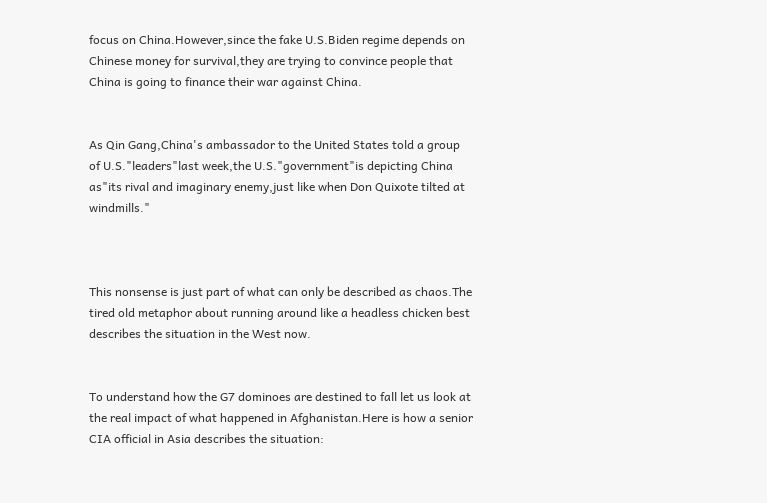focus on China.However,since the fake U.S.Biden regime depends on Chinese money for survival,they are trying to convince people that China is going to finance their war against China.


As Qin Gang,China's ambassador to the United States told a group of U.S."leaders"last week,the U.S."government"is depicting China as"its rival and imaginary enemy,just like when Don Quixote tilted at windmills."



This nonsense is just part of what can only be described as chaos.The tired old metaphor about running around like a headless chicken best describes the situation in the West now.


To understand how the G7 dominoes are destined to fall let us look at the real impact of what happened in Afghanistan.Here is how a senior CIA official in Asia describes the situation: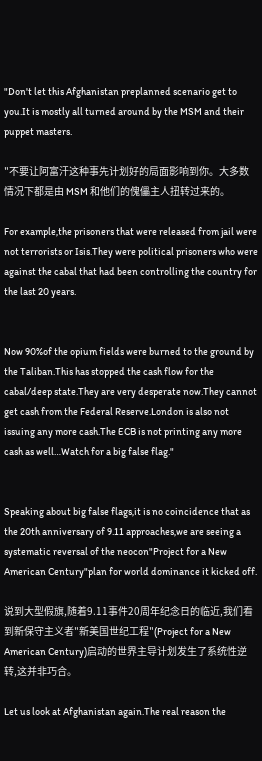"Don't let this Afghanistan preplanned scenario get to you.It is mostly all turned around by the MSM and their puppet masters.

"不要让阿富汗这种事先计划好的局面影响到你。大多数情况下都是由 MSM 和他们的傀儡主人扭转过来的。

For example,the prisoners that were released from jail were not terrorists or Isis.They were political prisoners who were against the cabal that had been controlling the country for the last 20 years.


Now 90%of the opium fields were burned to the ground by the Taliban.This has stopped the cash flow for the cabal/deep state.They are very desperate now.They cannot get cash from the Federal Reserve.London is also not issuing any more cash.The ECB is not printing any more cash as well…Watch for a big false flag."


Speaking about big false flags,it is no coincidence that as the 20th anniversary of 9.11 approaches,we are seeing a systematic reversal of the neocon"Project for a New American Century"plan for world dominance it kicked off.

说到大型假旗,随着9.11事件20周年纪念日的临近,我们看到新保守主义者"新美国世纪工程"(Project for a New American Century)启动的世界主导计划发生了系统性逆转,这并非巧合。

Let us look at Afghanistan again.The real reason the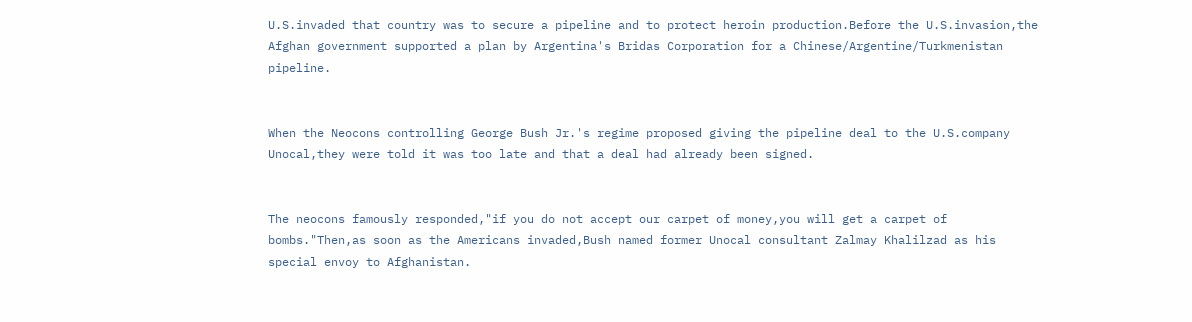U.S.invaded that country was to secure a pipeline and to protect heroin production.Before the U.S.invasion,the Afghan government supported a plan by Argentina's Bridas Corporation for a Chinese/Argentine/Turkmenistan pipeline.


When the Neocons controlling George Bush Jr.'s regime proposed giving the pipeline deal to the U.S.company Unocal,they were told it was too late and that a deal had already been signed.


The neocons famously responded,"if you do not accept our carpet of money,you will get a carpet of bombs."Then,as soon as the Americans invaded,Bush named former Unocal consultant Zalmay Khalilzad as his special envoy to Afghanistan.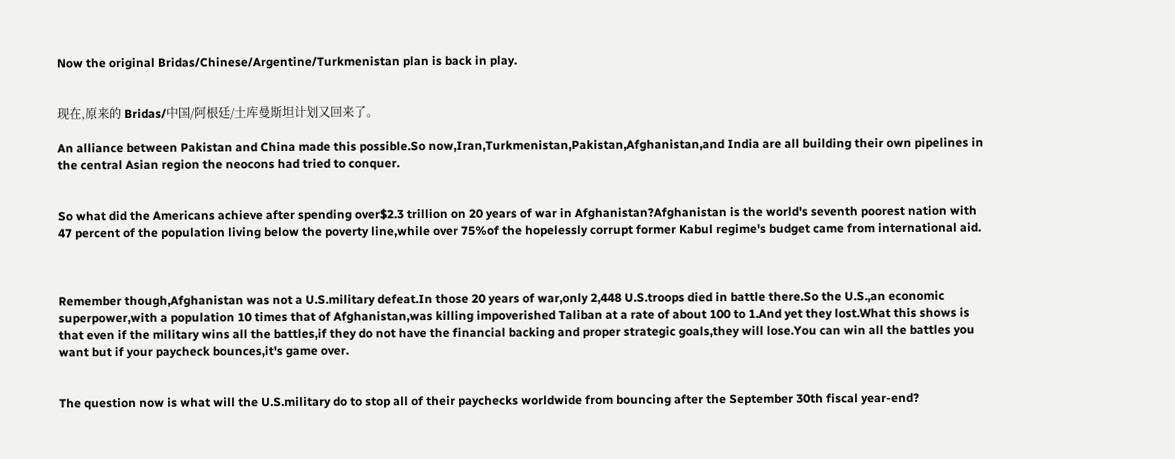Now the original Bridas/Chinese/Argentine/Turkmenistan plan is back in play.


现在,原来的 Bridas/中国/阿根廷/土库曼斯坦计划又回来了。

An alliance between Pakistan and China made this possible.So now,Iran,Turkmenistan,Pakistan,Afghanistan,and India are all building their own pipelines in the central Asian region the neocons had tried to conquer.


So what did the Americans achieve after spending over$2.3 trillion on 20 years of war in Afghanistan?Afghanistan is the world's seventh poorest nation with 47 percent of the population living below the poverty line,while over 75%of the hopelessly corrupt former Kabul regime's budget came from international aid.



Remember though,Afghanistan was not a U.S.military defeat.In those 20 years of war,only 2,448 U.S.troops died in battle there.So the U.S.,an economic superpower,with a population 10 times that of Afghanistan,was killing impoverished Taliban at a rate of about 100 to 1.And yet they lost.What this shows is that even if the military wins all the battles,if they do not have the financial backing and proper strategic goals,they will lose.You can win all the battles you want but if your paycheck bounces,it's game over.


The question now is what will the U.S.military do to stop all of their paychecks worldwide from bouncing after the September 30th fiscal year-end?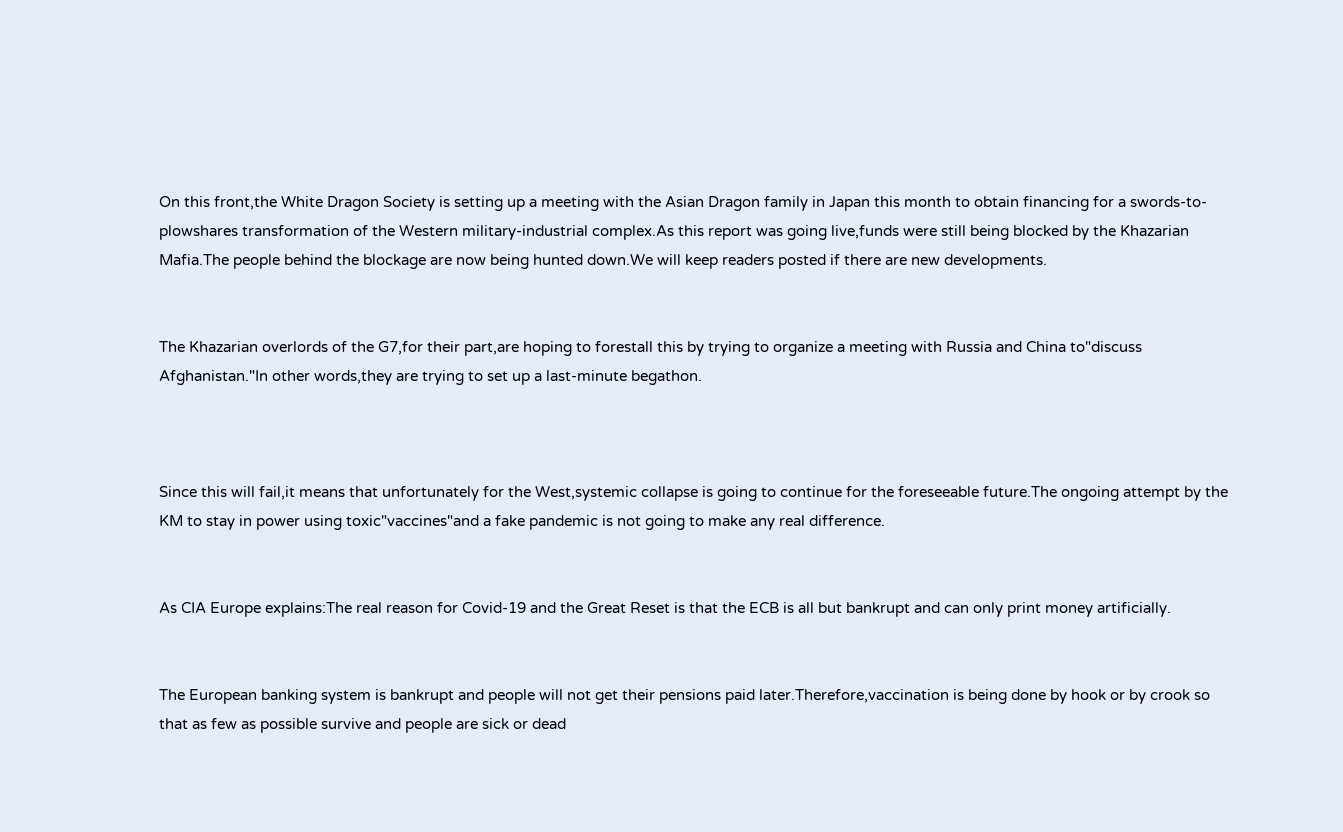On this front,the White Dragon Society is setting up a meeting with the Asian Dragon family in Japan this month to obtain financing for a swords-to-plowshares transformation of the Western military-industrial complex.As this report was going live,funds were still being blocked by the Khazarian Mafia.The people behind the blockage are now being hunted down.We will keep readers posted if there are new developments.


The Khazarian overlords of the G7,for their part,are hoping to forestall this by trying to organize a meeting with Russia and China to"discuss Afghanistan."In other words,they are trying to set up a last-minute begathon.



Since this will fail,it means that unfortunately for the West,systemic collapse is going to continue for the foreseeable future.The ongoing attempt by the KM to stay in power using toxic"vaccines"and a fake pandemic is not going to make any real difference.


As CIA Europe explains:The real reason for Covid-19 and the Great Reset is that the ECB is all but bankrupt and can only print money artificially.


The European banking system is bankrupt and people will not get their pensions paid later.Therefore,vaccination is being done by hook or by crook so that as few as possible survive and people are sick or dead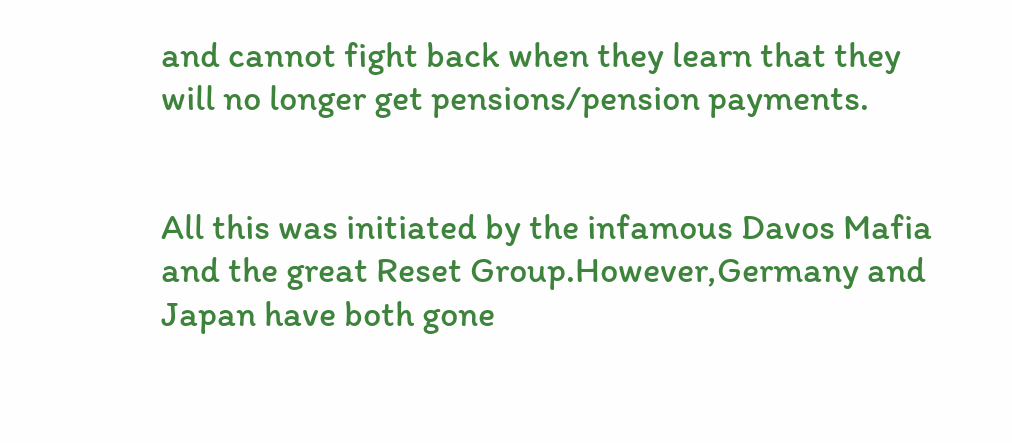and cannot fight back when they learn that they will no longer get pensions/pension payments.


All this was initiated by the infamous Davos Mafia and the great Reset Group.However,Germany and Japan have both gone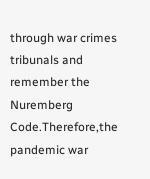through war crimes tribunals and remember the Nuremberg Code.Therefore,the pandemic war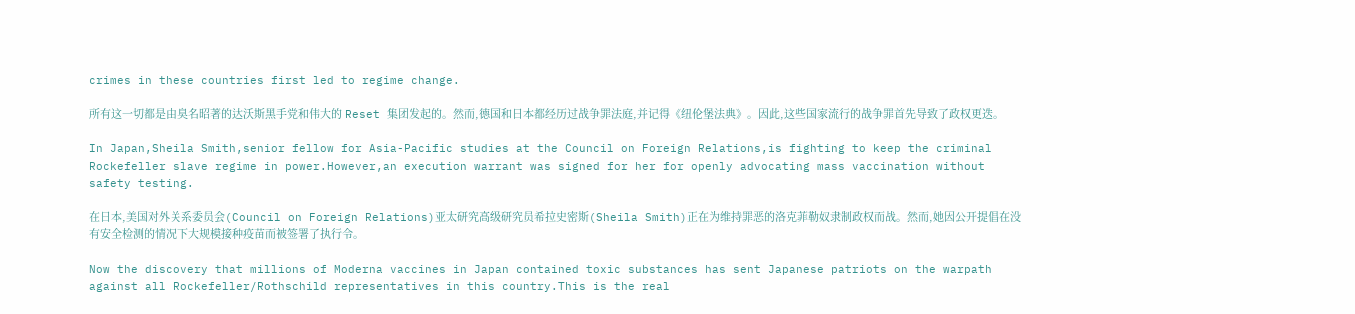crimes in these countries first led to regime change.

所有这一切都是由臭名昭著的达沃斯黑手党和伟大的 Reset 集团发起的。然而,德国和日本都经历过战争罪法庭,并记得《纽伦堡法典》。因此,这些国家流行的战争罪首先导致了政权更迭。

In Japan,Sheila Smith,senior fellow for Asia-Pacific studies at the Council on Foreign Relations,is fighting to keep the criminal Rockefeller slave regime in power.However,an execution warrant was signed for her for openly advocating mass vaccination without safety testing.

在日本,美国对外关系委员会(Council on Foreign Relations)亚太研究高级研究员希拉史密斯(Sheila Smith)正在为维持罪恶的洛克菲勒奴隶制政权而战。然而,她因公开提倡在没有安全检测的情况下大规模接种疫苗而被签署了执行令。

Now the discovery that millions of Moderna vaccines in Japan contained toxic substances has sent Japanese patriots on the warpath against all Rockefeller/Rothschild representatives in this country.This is the real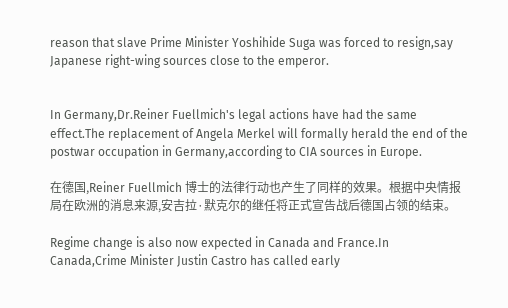reason that slave Prime Minister Yoshihide Suga was forced to resign,say Japanese right-wing sources close to the emperor.


In Germany,Dr.Reiner Fuellmich's legal actions have had the same effect.The replacement of Angela Merkel will formally herald the end of the postwar occupation in Germany,according to CIA sources in Europe.

在德国,Reiner Fuellmich 博士的法律行动也产生了同样的效果。根据中央情报局在欧洲的消息来源,安吉拉·默克尔的继任将正式宣告战后德国占领的结束。

Regime change is also now expected in Canada and France.In Canada,Crime Minister Justin Castro has called early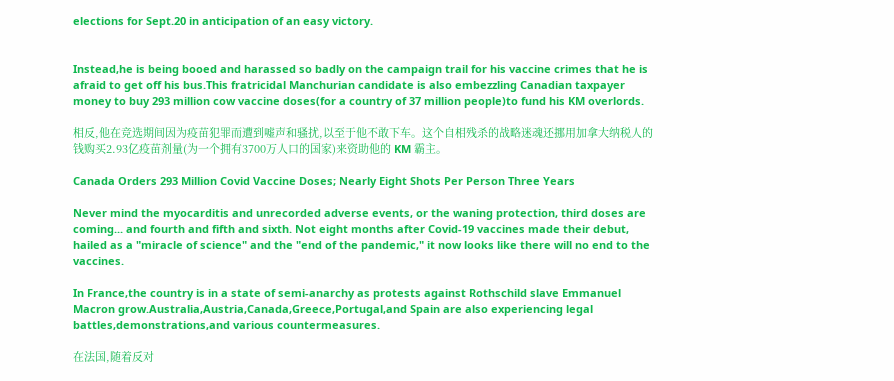elections for Sept.20 in anticipation of an easy victory.


Instead,he is being booed and harassed so badly on the campaign trail for his vaccine crimes that he is afraid to get off his bus.This fratricidal Manchurian candidate is also embezzling Canadian taxpayer money to buy 293 million cow vaccine doses(for a country of 37 million people)to fund his KM overlords.

相反,他在竞选期间因为疫苗犯罪而遭到嘘声和骚扰,以至于他不敢下车。这个自相残杀的战略迷魂还挪用加拿大纳税人的钱购买2.93亿疫苗剂量(为一个拥有3700万人口的国家)来资助他的 KM 霸主。

Canada Orders 293 Million Covid Vaccine Doses; Nearly Eight Shots Per Person Three Years

Never mind the myocarditis and unrecorded adverse events, or the waning protection, third doses are coming... and fourth and fifth and sixth. Not eight months after Covid-19 vaccines made their debut, hailed as a "miracle of science" and the "end of the pandemic," it now looks like there will no end to the vaccines.

In France,the country is in a state of semi-anarchy as protests against Rothschild slave Emmanuel Macron grow.Australia,Austria,Canada,Greece,Portugal,and Spain are also experiencing legal battles,demonstrations,and various countermeasures.

在法国,随着反对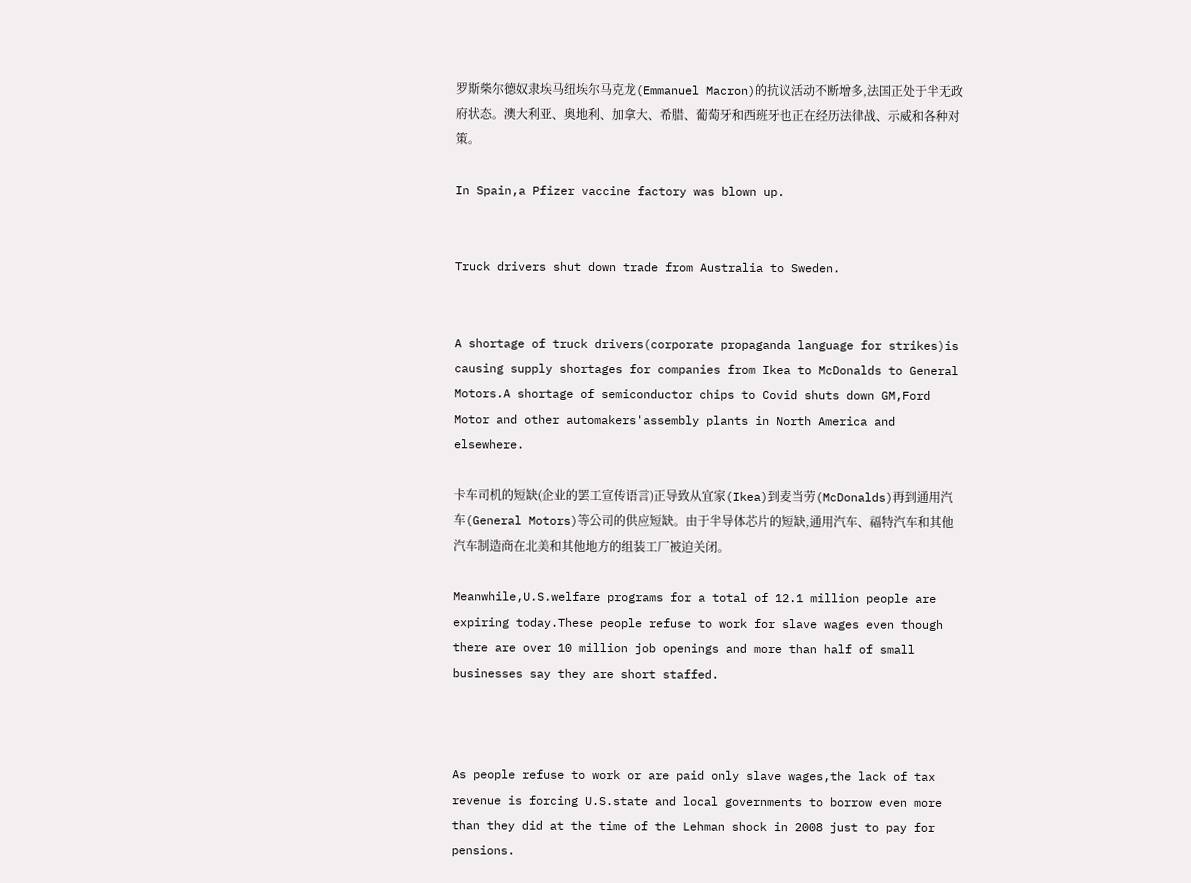罗斯柴尔德奴隶埃马纽埃尔马克龙(Emmanuel Macron)的抗议活动不断增多,法国正处于半无政府状态。澳大利亚、奥地利、加拿大、希腊、葡萄牙和西班牙也正在经历法律战、示威和各种对策。

In Spain,a Pfizer vaccine factory was blown up.


Truck drivers shut down trade from Australia to Sweden.


A shortage of truck drivers(corporate propaganda language for strikes)is causing supply shortages for companies from Ikea to McDonalds to General Motors.A shortage of semiconductor chips to Covid shuts down GM,Ford Motor and other automakers'assembly plants in North America and elsewhere.

卡车司机的短缺(企业的罢工宣传语言)正导致从宜家(Ikea)到麦当劳(McDonalds)再到通用汽车(General Motors)等公司的供应短缺。由于半导体芯片的短缺,通用汽车、福特汽车和其他汽车制造商在北美和其他地方的组装工厂被迫关闭。

Meanwhile,U.S.welfare programs for a total of 12.1 million people are expiring today.These people refuse to work for slave wages even though there are over 10 million job openings and more than half of small businesses say they are short staffed.



As people refuse to work or are paid only slave wages,the lack of tax revenue is forcing U.S.state and local governments to borrow even more than they did at the time of the Lehman shock in 2008 just to pay for pensions.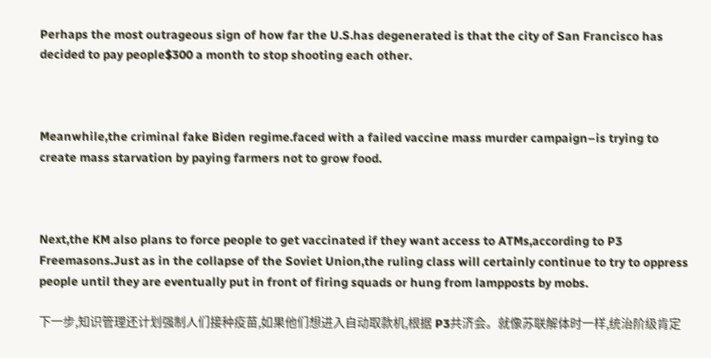Perhaps the most outrageous sign of how far the U.S.has degenerated is that the city of San Francisco has decided to pay people$300 a month to stop shooting each other.



Meanwhile,the criminal fake Biden regime.faced with a failed vaccine mass murder campaign–is trying to create mass starvation by paying farmers not to grow food.



Next,the KM also plans to force people to get vaccinated if they want access to ATMs,according to P3 Freemasons.Just as in the collapse of the Soviet Union,the ruling class will certainly continue to try to oppress people until they are eventually put in front of firing squads or hung from lampposts by mobs.

下一步,知识管理还计划强制人们接种疫苗,如果他们想进入自动取款机,根据 P3共济会。就像苏联解体时一样,统治阶级肯定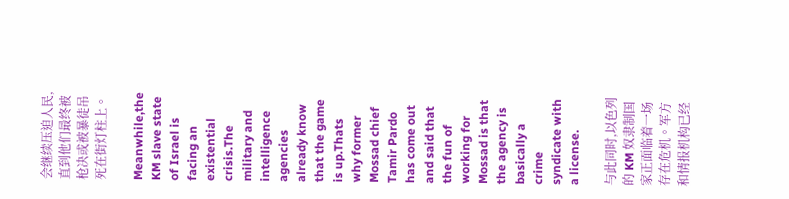会继续压迫人民,直到他们最终被枪决或被暴徒吊死在街灯柱上。

Meanwhile,the KM slave state of Israel is facing an existential crisis.The military and intelligence agencies already know that the game is up.Thats why former Mossad chief Tamir Pardo has come out and said that the fun of working for Mossad is that the agency is basically a crime syndicate with a license.

与此同时,以色列的 KM 奴隶制国家正面临着一场存在危机。军方和情报机构已经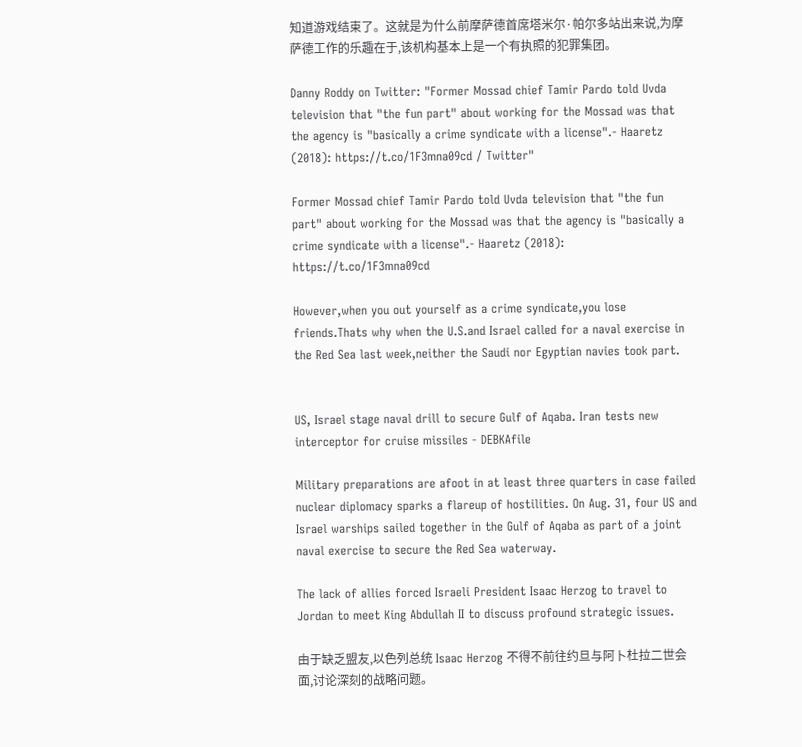知道游戏结束了。这就是为什么前摩萨德首席塔米尔·帕尔多站出来说,为摩萨德工作的乐趣在于,该机构基本上是一个有执照的犯罪集团。

Danny Roddy on Twitter: "Former Mossad chief Tamir Pardo told Uvda television that "the fun part" about working for the Mossad was that the agency is "basically a crime syndicate with a license".- Haaretz (2018): https://t.co/1F3mna09cd / Twitter"

Former Mossad chief Tamir Pardo told Uvda television that "the fun part" about working for the Mossad was that the agency is "basically a crime syndicate with a license".- Haaretz (2018): https://t.co/1F3mna09cd

However,when you out yourself as a crime syndicate,you lose friends.Thats why when the U.S.and Israel called for a naval exercise in the Red Sea last week,neither the Saudi nor Egyptian navies took part.


US, Israel stage naval drill to secure Gulf of Aqaba. Iran tests new interceptor for cruise missiles - DEBKAfile

Military preparations are afoot in at least three quarters in case failed nuclear diplomacy sparks a flareup of hostilities. On Aug. 31, four US and Israel warships sailed together in the Gulf of Aqaba as part of a joint naval exercise to secure the Red Sea waterway.

The lack of allies forced Israeli President Isaac Herzog to travel to Jordan to meet King Abdullah II to discuss profound strategic issues.

由于缺乏盟友,以色列总统 Isaac Herzog 不得不前往约旦与阿卜杜拉二世会面,讨论深刻的战略问题。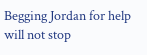Begging Jordan for help will not stop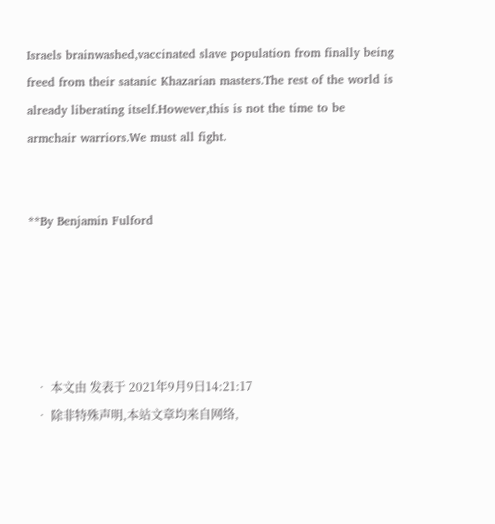Israels brainwashed,vaccinated slave population from finally being freed from their satanic Khazarian masters.The rest of the world is already liberating itself.However,this is not the time to be armchair warriors.We must all fight.


**By Benjamin Fulford





  • 本文由 发表于 2021年9月9日14:21:17
  • 除非特殊声明,本站文章均来自网络,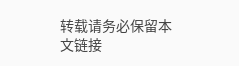转载请务必保留本文链接